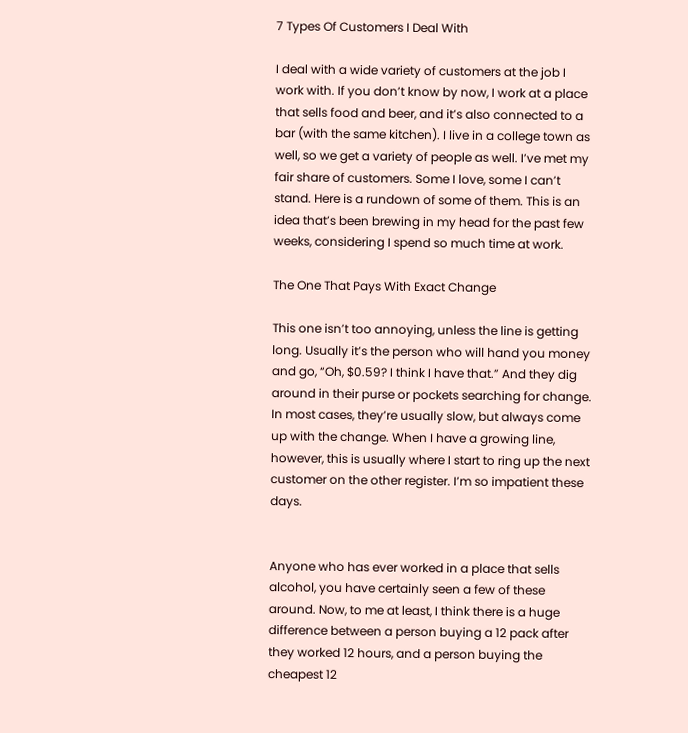7 Types Of Customers I Deal With

I deal with a wide variety of customers at the job I work with. If you don’t know by now, I work at a place that sells food and beer, and it’s also connected to a bar (with the same kitchen). I live in a college town as well, so we get a variety of people as well. I’ve met my fair share of customers. Some I love, some I can’t stand. Here is a rundown of some of them. This is an idea that’s been brewing in my head for the past few weeks, considering I spend so much time at work.

The One That Pays With Exact Change

This one isn’t too annoying, unless the line is getting long. Usually it’s the person who will hand you money and go, “Oh, $0.59? I think I have that.” And they dig around in their purse or pockets searching for change. In most cases, they’re usually slow, but always come up with the change. When I have a growing line, however, this is usually where I start to ring up the next customer on the other register. I’m so impatient these days.


Anyone who has ever worked in a place that sells alcohol, you have certainly seen a few of these around. Now, to me at least, I think there is a huge difference between a person buying a 12 pack after they worked 12 hours, and a person buying the cheapest 12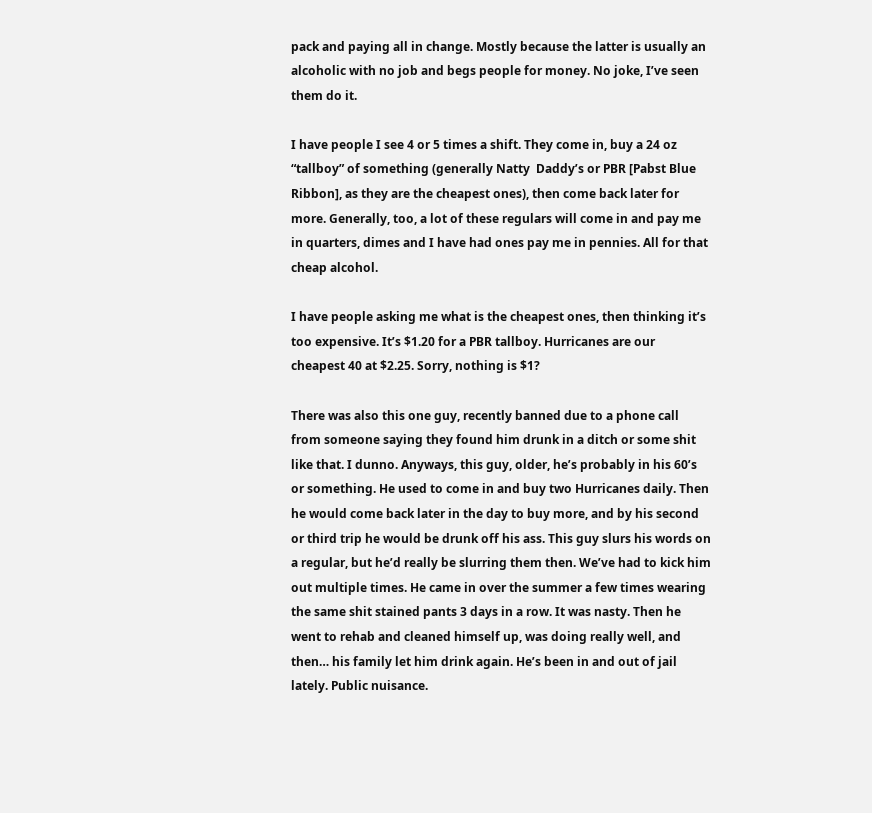pack and paying all in change. Mostly because the latter is usually an alcoholic with no job and begs people for money. No joke, I’ve seen them do it.

I have people I see 4 or 5 times a shift. They come in, buy a 24 oz “tallboy” of something (generally Natty  Daddy’s or PBR [Pabst Blue Ribbon], as they are the cheapest ones), then come back later for more. Generally, too, a lot of these regulars will come in and pay me in quarters, dimes and I have had ones pay me in pennies. All for that cheap alcohol.

I have people asking me what is the cheapest ones, then thinking it’s too expensive. It’s $1.20 for a PBR tallboy. Hurricanes are our cheapest 40 at $2.25. Sorry, nothing is $1?

There was also this one guy, recently banned due to a phone call from someone saying they found him drunk in a ditch or some shit like that. I dunno. Anyways, this guy, older, he’s probably in his 60’s or something. He used to come in and buy two Hurricanes daily. Then he would come back later in the day to buy more, and by his second or third trip he would be drunk off his ass. This guy slurs his words on a regular, but he’d really be slurring them then. We’ve had to kick him out multiple times. He came in over the summer a few times wearing the same shit stained pants 3 days in a row. It was nasty. Then he went to rehab and cleaned himself up, was doing really well, and then… his family let him drink again. He’s been in and out of jail lately. Public nuisance.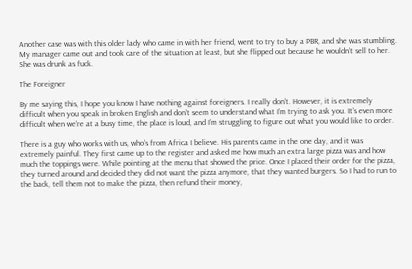Another case was with this older lady who came in with her friend, went to try to buy a PBR, and she was stumbling. My manager came out and took care of the situation at least, but she flipped out because he wouldn’t sell to her. She was drunk as fuck.

The Foreigner

By me saying this, I hope you know I have nothing against foreigners. I really don’t. However, it is extremely difficult when you speak in broken English and don’t seem to understand what I’m trying to ask you. It’s even more difficult when we’re at a busy time, the place is loud, and I’m struggling to figure out what you would like to order.

There is a guy who works with us, who’s from Africa I believe. His parents came in the one day, and it was extremely painful. They first came up to the register and asked me how much an extra large pizza was and how much the toppings were. While pointing at the menu that showed the price. Once I placed their order for the pizza, they turned around and decided they did not want the pizza anymore, that they wanted burgers. So I had to run to the back, tell them not to make the pizza, then refund their money,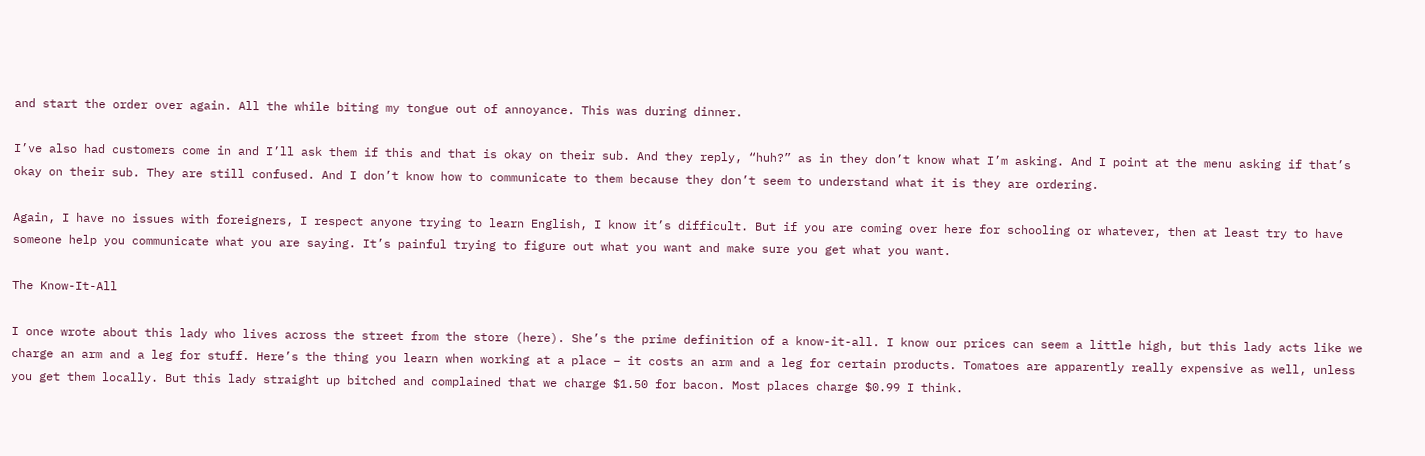and start the order over again. All the while biting my tongue out of annoyance. This was during dinner.

I’ve also had customers come in and I’ll ask them if this and that is okay on their sub. And they reply, “huh?” as in they don’t know what I’m asking. And I point at the menu asking if that’s okay on their sub. They are still confused. And I don’t know how to communicate to them because they don’t seem to understand what it is they are ordering.

Again, I have no issues with foreigners, I respect anyone trying to learn English, I know it’s difficult. But if you are coming over here for schooling or whatever, then at least try to have someone help you communicate what you are saying. It’s painful trying to figure out what you want and make sure you get what you want.

The Know-It-All

I once wrote about this lady who lives across the street from the store (here). She’s the prime definition of a know-it-all. I know our prices can seem a little high, but this lady acts like we charge an arm and a leg for stuff. Here’s the thing you learn when working at a place – it costs an arm and a leg for certain products. Tomatoes are apparently really expensive as well, unless you get them locally. But this lady straight up bitched and complained that we charge $1.50 for bacon. Most places charge $0.99 I think.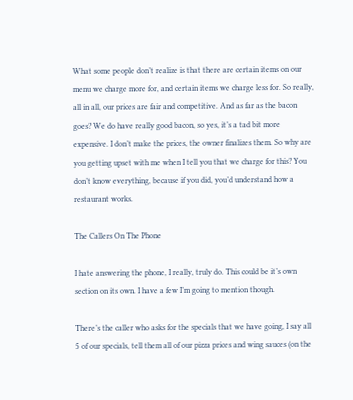What some people don’t realize is that there are certain items on our menu we charge more for, and certain items we charge less for. So really, all in all, our prices are fair and competitive. And as far as the bacon goes? We do have really good bacon, so yes, it’s a tad bit more expensive. I don’t make the prices, the owner finalizes them. So why are you getting upset with me when I tell you that we charge for this? You don’t know everything, because if you did, you’d understand how a restaurant works.

The Callers On The Phone

I hate answering the phone, I really, truly do. This could be it’s own section on its own. I have a few I’m going to mention though.

There’s the caller who asks for the specials that we have going, I say all 5 of our specials, tell them all of our pizza prices and wing sauces (on the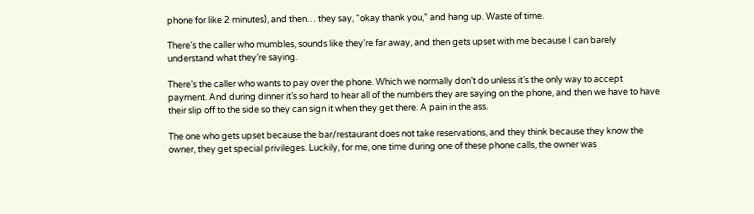phone for like 2 minutes), and then… they say, “okay thank you,” and hang up. Waste of time.

There’s the caller who mumbles, sounds like they’re far away, and then gets upset with me because I can barely understand what they’re saying.

There’s the caller who wants to pay over the phone. Which we normally don’t do unless it’s the only way to accept payment. And during dinner it’s so hard to hear all of the numbers they are saying on the phone, and then we have to have their slip off to the side so they can sign it when they get there. A pain in the ass.

The one who gets upset because the bar/restaurant does not take reservations, and they think because they know the owner, they get special privileges. Luckily, for me, one time during one of these phone calls, the owner was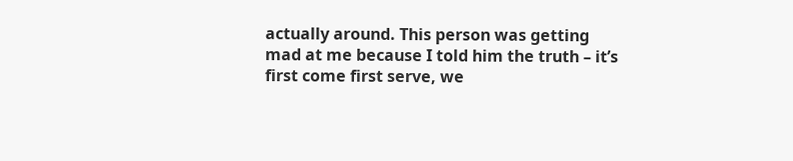actually around. This person was getting mad at me because I told him the truth – it’s first come first serve, we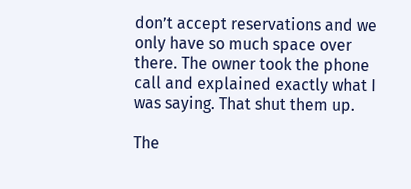don’t accept reservations and we only have so much space over there. The owner took the phone call and explained exactly what I was saying. That shut them up.

The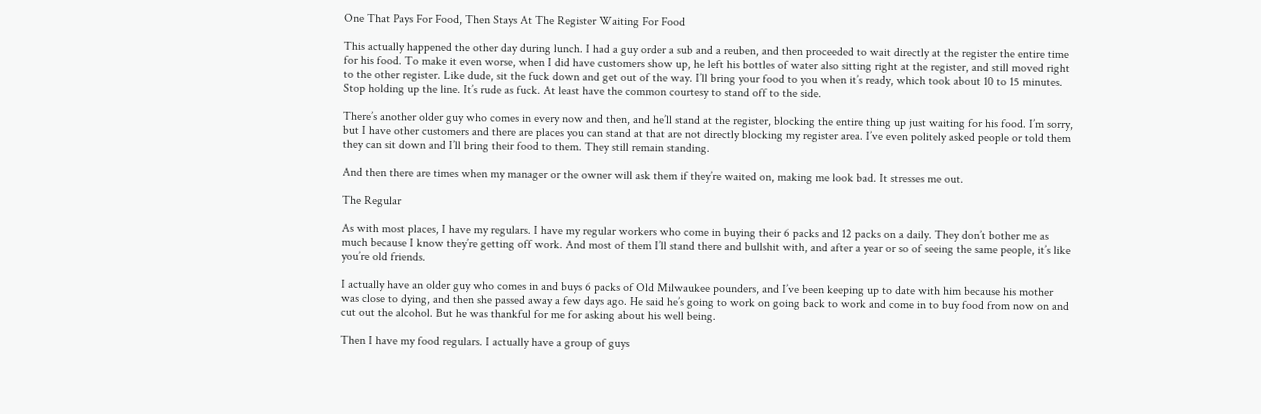One That Pays For Food, Then Stays At The Register Waiting For Food

This actually happened the other day during lunch. I had a guy order a sub and a reuben, and then proceeded to wait directly at the register the entire time for his food. To make it even worse, when I did have customers show up, he left his bottles of water also sitting right at the register, and still moved right to the other register. Like dude, sit the fuck down and get out of the way. I’ll bring your food to you when it’s ready, which took about 10 to 15 minutes. Stop holding up the line. It’s rude as fuck. At least have the common courtesy to stand off to the side.

There’s another older guy who comes in every now and then, and he’ll stand at the register, blocking the entire thing up just waiting for his food. I’m sorry, but I have other customers and there are places you can stand at that are not directly blocking my register area. I’ve even politely asked people or told them they can sit down and I’ll bring their food to them. They still remain standing.

And then there are times when my manager or the owner will ask them if they’re waited on, making me look bad. It stresses me out.

The Regular

As with most places, I have my regulars. I have my regular workers who come in buying their 6 packs and 12 packs on a daily. They don’t bother me as much because I know they’re getting off work. And most of them I’ll stand there and bullshit with, and after a year or so of seeing the same people, it’s like you’re old friends.

I actually have an older guy who comes in and buys 6 packs of Old Milwaukee pounders, and I’ve been keeping up to date with him because his mother was close to dying, and then she passed away a few days ago. He said he’s going to work on going back to work and come in to buy food from now on and cut out the alcohol. But he was thankful for me for asking about his well being.

Then I have my food regulars. I actually have a group of guys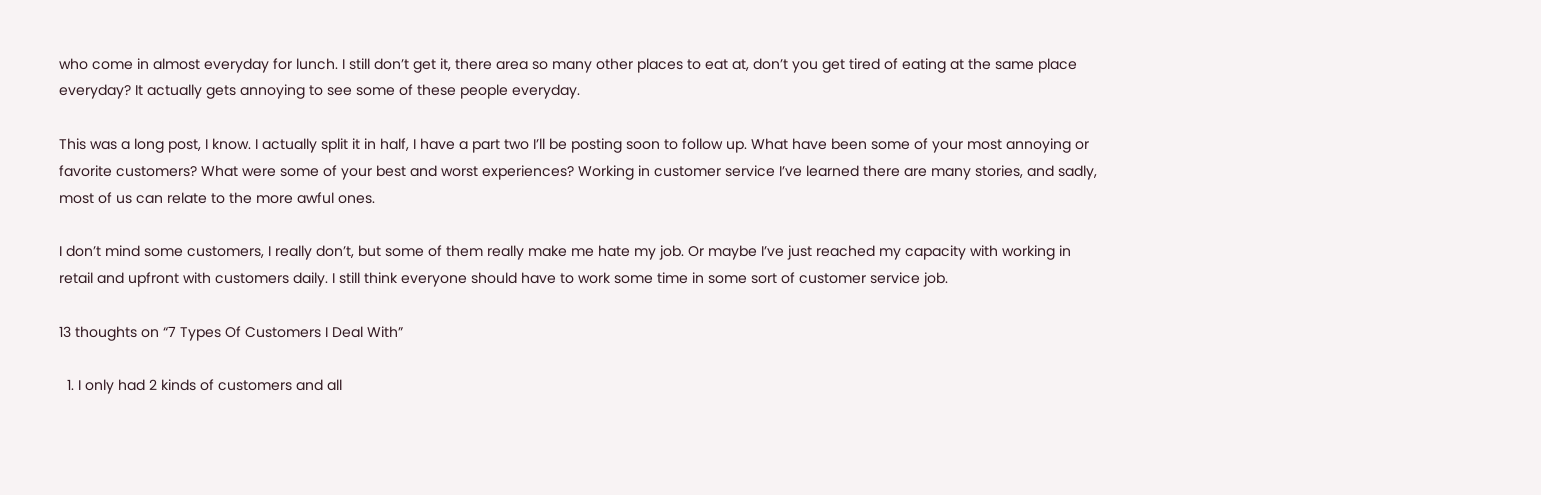who come in almost everyday for lunch. I still don’t get it, there area so many other places to eat at, don’t you get tired of eating at the same place everyday? It actually gets annoying to see some of these people everyday.

This was a long post, I know. I actually split it in half, I have a part two I’ll be posting soon to follow up. What have been some of your most annoying or favorite customers? What were some of your best and worst experiences? Working in customer service I’ve learned there are many stories, and sadly, most of us can relate to the more awful ones.

I don’t mind some customers, I really don’t, but some of them really make me hate my job. Or maybe I’ve just reached my capacity with working in retail and upfront with customers daily. I still think everyone should have to work some time in some sort of customer service job.

13 thoughts on “7 Types Of Customers I Deal With”

  1. I only had 2 kinds of customers and all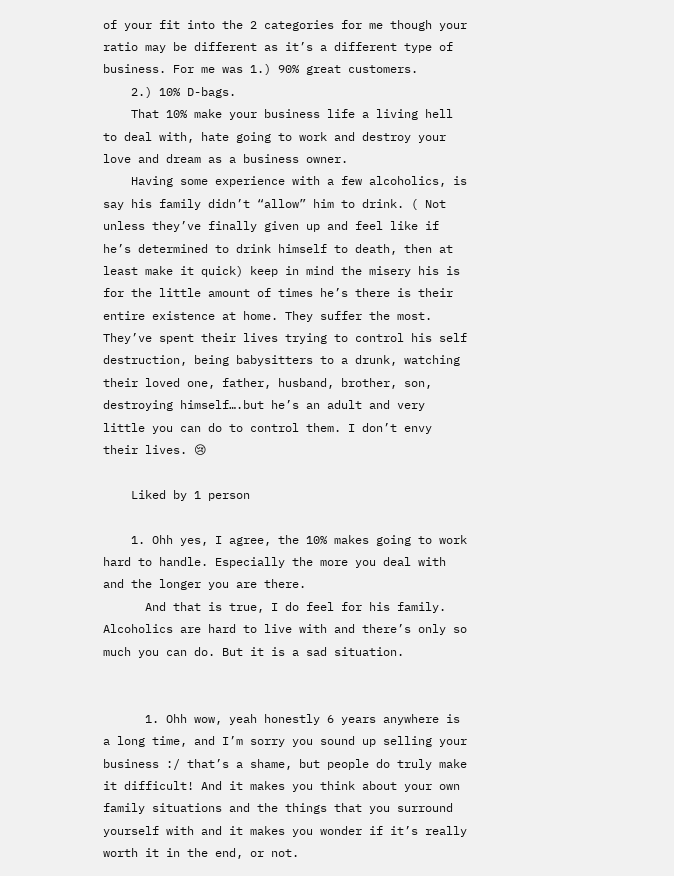of your fit into the 2 categories for me though your ratio may be different as it’s a different type of business. For me was 1.) 90% great customers.
    2.) 10% D-bags.
    That 10% make your business life a living hell to deal with, hate going to work and destroy your love and dream as a business owner.
    Having some experience with a few alcoholics, is say his family didn’t “allow” him to drink. ( Not unless they’ve finally given up and feel like if he’s determined to drink himself to death, then at least make it quick) keep in mind the misery his is for the little amount of times he’s there is their entire existence at home. They suffer the most. They’ve spent their lives trying to control his self destruction, being babysitters to a drunk, watching their loved one, father, husband, brother, son, destroying himself….but he’s an adult and very little you can do to control them. I don’t envy their lives. 😢

    Liked by 1 person

    1. Ohh yes, I agree, the 10% makes going to work hard to handle. Especially the more you deal with and the longer you are there.
      And that is true, I do feel for his family. Alcoholics are hard to live with and there’s only so much you can do. But it is a sad situation.


      1. Ohh wow, yeah honestly 6 years anywhere is a long time, and I’m sorry you sound up selling your business :/ that’s a shame, but people do truly make it difficult! And it makes you think about your own family situations and the things that you surround yourself with and it makes you wonder if it’s really worth it in the end, or not.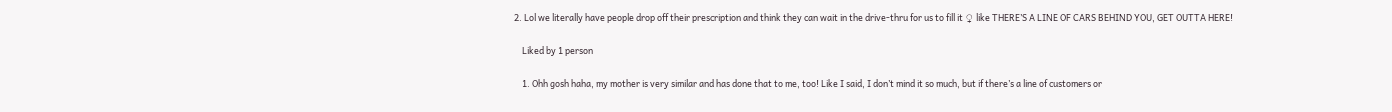2. Lol we literally have people drop off their prescription and think they can wait in the drive-thru for us to fill it ♀ like THERE’S A LINE OF CARS BEHIND YOU, GET OUTTA HERE!

    Liked by 1 person

    1. Ohh gosh haha, my mother is very similar and has done that to me, too! Like I said, I don’t mind it so much, but if there’s a line of customers or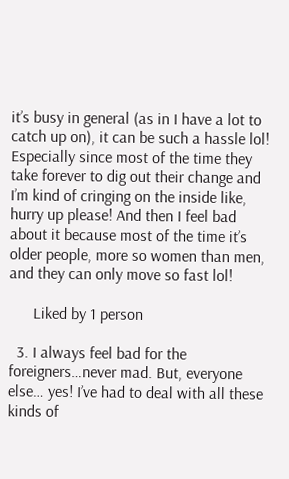it’s busy in general (as in I have a lot to catch up on), it can be such a hassle lol! Especially since most of the time they take forever to dig out their change and I’m kind of cringing on the inside like, hurry up please! And then I feel bad about it because most of the time it’s older people, more so women than men, and they can only move so fast lol!

      Liked by 1 person

  3. I always feel bad for the foreigners…never mad. But, everyone else… yes! I’ve had to deal with all these kinds of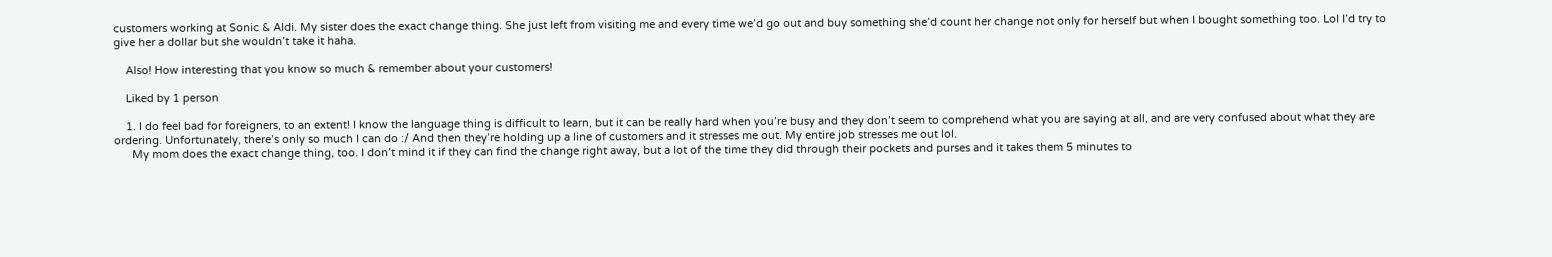customers working at Sonic & Aldi. My sister does the exact change thing. She just left from visiting me and every time we’d go out and buy something she’d count her change not only for herself but when I bought something too. Lol I’d try to give her a dollar but she wouldn’t take it haha.

    Also! How interesting that you know so much & remember about your customers!

    Liked by 1 person

    1. I do feel bad for foreigners, to an extent! I know the language thing is difficult to learn, but it can be really hard when you’re busy and they don’t seem to comprehend what you are saying at all, and are very confused about what they are ordering. Unfortunately, there’s only so much I can do :/ And then they’re holding up a line of customers and it stresses me out. My entire job stresses me out lol.
      My mom does the exact change thing, too. I don’t mind it if they can find the change right away, but a lot of the time they did through their pockets and purses and it takes them 5 minutes to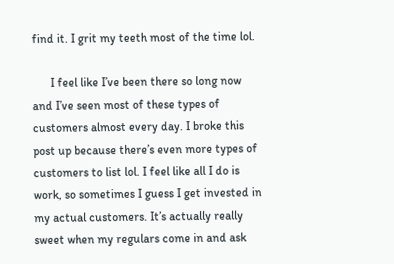find it. I grit my teeth most of the time lol.

      I feel like I’ve been there so long now and I’ve seen most of these types of customers almost every day. I broke this post up because there’s even more types of customers to list lol. I feel like all I do is work, so sometimes I guess I get invested in my actual customers. It’s actually really sweet when my regulars come in and ask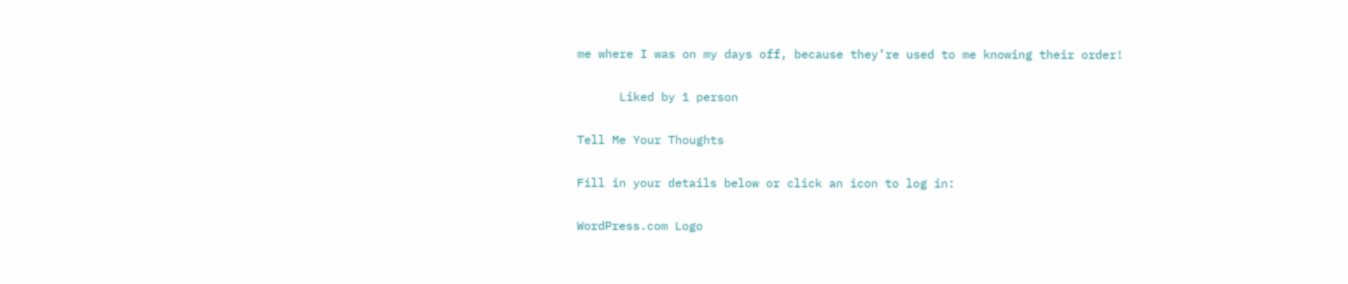me where I was on my days off, because they’re used to me knowing their order!

      Liked by 1 person

Tell Me Your Thoughts

Fill in your details below or click an icon to log in:

WordPress.com Logo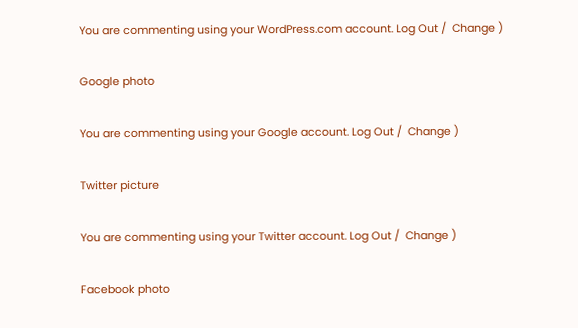You are commenting using your WordPress.com account. Log Out /  Change )

Google photo

You are commenting using your Google account. Log Out /  Change )

Twitter picture

You are commenting using your Twitter account. Log Out /  Change )

Facebook photo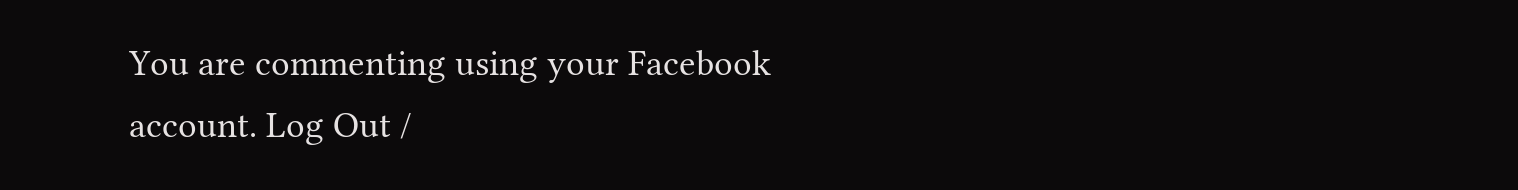You are commenting using your Facebook account. Log Out /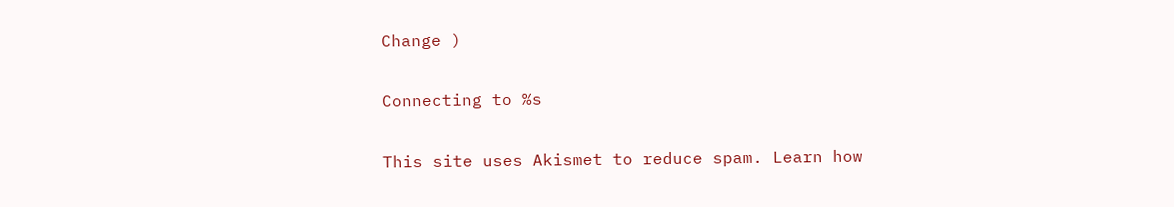Change )

Connecting to %s

This site uses Akismet to reduce spam. Learn how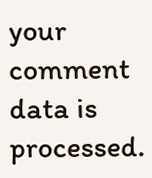your comment data is processed.